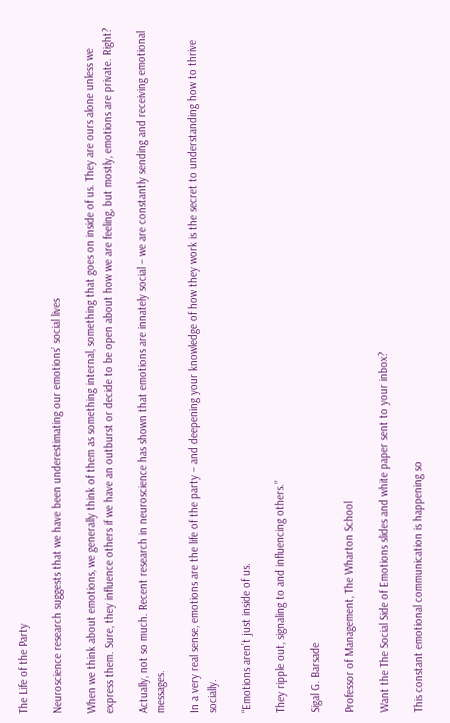The Life of the Party

Neuroscience research suggests that we have been underestimating our emotions’ social lives

When we think about emotions, we generally think of them as something internal, something that goes on inside of us. They are ours alone unless we express them. Sure, they influence others if we have an outburst or decide to be open about how we are feeling, but mostly, emotions are private. Right?

Actually, not so much. Recent research in neuroscience has shown that emotions are innately social – we are constantly sending and receiving emotional messages.

In a very real sense, emotions are the life of the party – and deepening your knowledge of how they work is the secret to understanding how to thrive socially.

“Emotions aren’t just inside of us.

They ripple out, signaling to and influencing others.”

Sigal G. Barsade

Professor of Management, The Wharton School

Want the The Social Side of Emotions slides and white paper sent to your inbox?

This constant emotional communication is happening so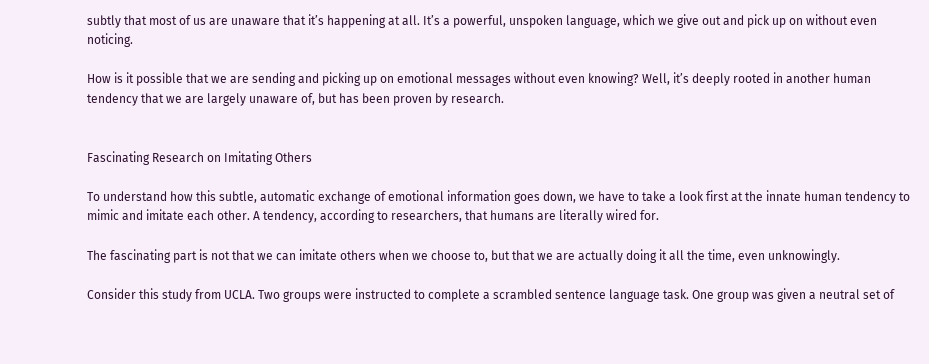subtly that most of us are unaware that it’s happening at all. It’s a powerful, unspoken language, which we give out and pick up on without even noticing.

How is it possible that we are sending and picking up on emotional messages without even knowing? Well, it’s deeply rooted in another human tendency that we are largely unaware of, but has been proven by research.


Fascinating Research on Imitating Others

To understand how this subtle, automatic exchange of emotional information goes down, we have to take a look first at the innate human tendency to mimic and imitate each other. A tendency, according to researchers, that humans are literally wired for.

The fascinating part is not that we can imitate others when we choose to, but that we are actually doing it all the time, even unknowingly.

Consider this study from UCLA. Two groups were instructed to complete a scrambled sentence language task. One group was given a neutral set of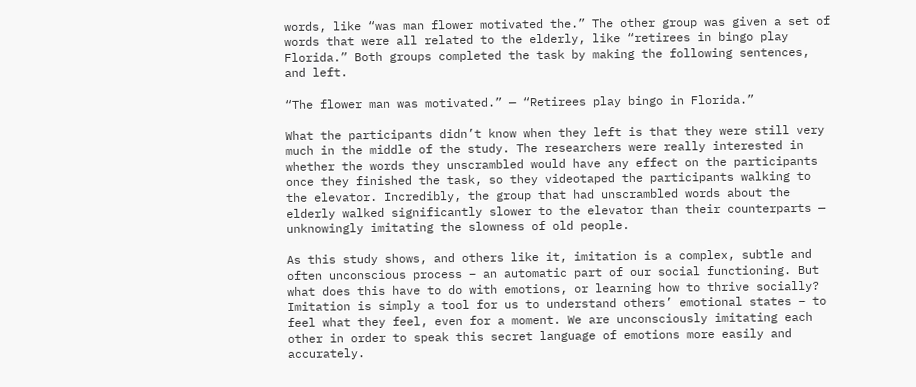words, like “was man flower motivated the.” The other group was given a set of words that were all related to the elderly, like “retirees in bingo play Florida.” Both groups completed the task by making the following sentences, and left.

“The flower man was motivated.” — “Retirees play bingo in Florida.”

What the participants didn’t know when they left is that they were still very much in the middle of the study. The researchers were really interested in whether the words they unscrambled would have any effect on the participants once they finished the task, so they videotaped the participants walking to the elevator. Incredibly, the group that had unscrambled words about the elderly walked significantly slower to the elevator than their counterparts — unknowingly imitating the slowness of old people.

As this study shows, and others like it, imitation is a complex, subtle and often unconscious process – an automatic part of our social functioning. But what does this have to do with emotions, or learning how to thrive socially? Imitation is simply a tool for us to understand others’ emotional states – to feel what they feel, even for a moment. We are unconsciously imitating each other in order to speak this secret language of emotions more easily and accurately.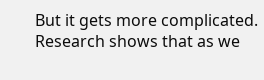But it gets more complicated. Research shows that as we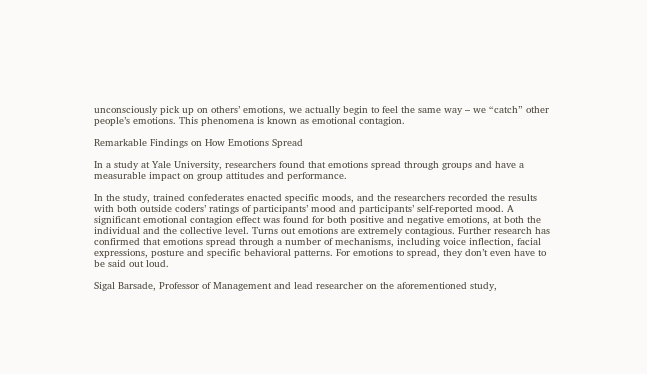unconsciously pick up on others’ emotions, we actually begin to feel the same way – we “catch” other people’s emotions. This phenomena is known as emotional contagion.

Remarkable Findings on How Emotions Spread

In a study at Yale University, researchers found that emotions spread through groups and have a measurable impact on group attitudes and performance.

In the study, trained confederates enacted specific moods, and the researchers recorded the results with both outside coders’ ratings of participants’ mood and participants’ self-reported mood. A significant emotional contagion effect was found for both positive and negative emotions, at both the individual and the collective level. Turns out emotions are extremely contagious. Further research has confirmed that emotions spread through a number of mechanisms, including voice inflection, facial expressions, posture and specific behavioral patterns. For emotions to spread, they don’t even have to be said out loud.

Sigal Barsade, Professor of Management and lead researcher on the aforementioned study,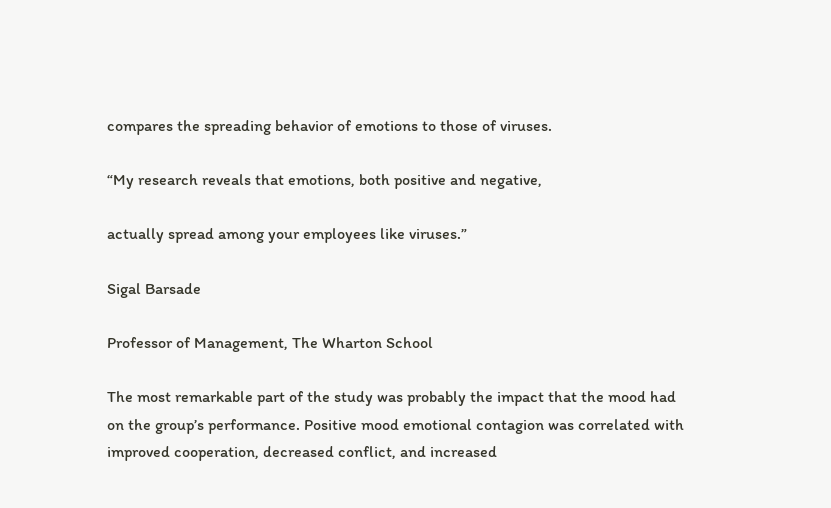compares the spreading behavior of emotions to those of viruses.

“My research reveals that emotions, both positive and negative,

actually spread among your employees like viruses.”

Sigal Barsade

Professor of Management, The Wharton School

The most remarkable part of the study was probably the impact that the mood had on the group’s performance. Positive mood emotional contagion was correlated with improved cooperation, decreased conflict, and increased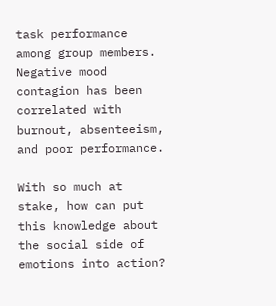task performance among group members. Negative mood contagion has been correlated with burnout, absenteeism, and poor performance.

With so much at stake, how can put this knowledge about the social side of emotions into action?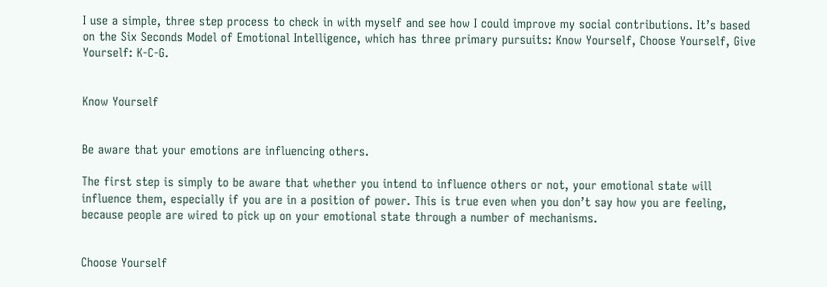I use a simple, three step process to check in with myself and see how I could improve my social contributions. It’s based on the Six Seconds Model of Emotional Intelligence, which has three primary pursuits: Know Yourself, Choose Yourself, Give Yourself: K-C-G.


Know Yourself


Be aware that your emotions are influencing others.

The first step is simply to be aware that whether you intend to influence others or not, your emotional state will influence them, especially if you are in a position of power. This is true even when you don’t say how you are feeling, because people are wired to pick up on your emotional state through a number of mechanisms.


Choose Yourself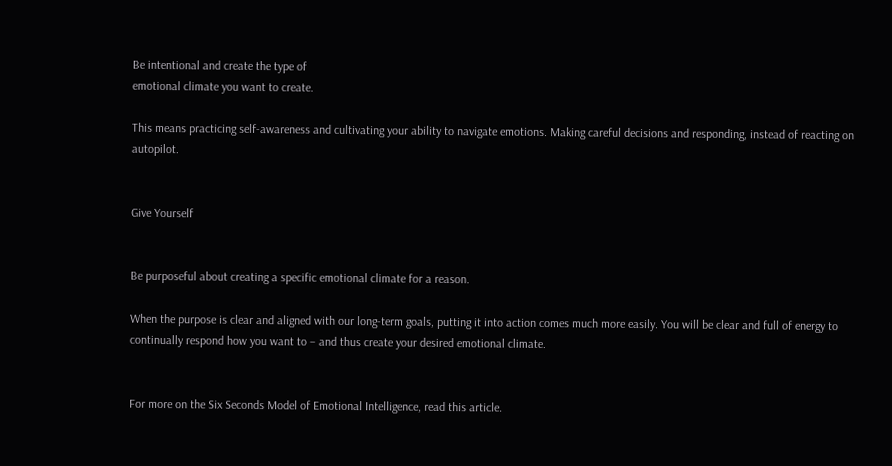Be intentional and create the type of
emotional climate you want to create.

This means practicing self-awareness and cultivating your ability to navigate emotions. Making careful decisions and responding, instead of reacting on autopilot.


Give Yourself


Be purposeful about creating a specific emotional climate for a reason.

When the purpose is clear and aligned with our long-term goals, putting it into action comes much more easily. You will be clear and full of energy to continually respond how you want to – and thus create your desired emotional climate.


For more on the Six Seconds Model of Emotional Intelligence, read this article.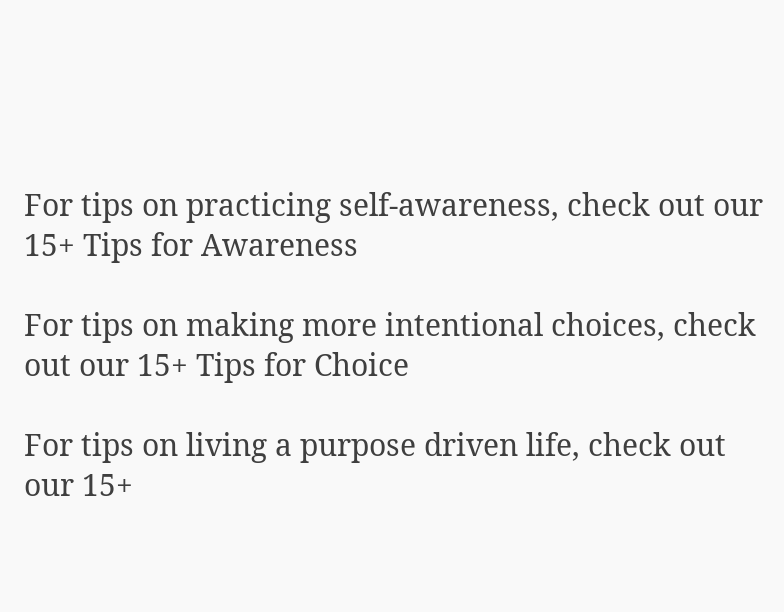For tips on practicing self-awareness, check out our 15+ Tips for Awareness

For tips on making more intentional choices, check out our 15+ Tips for Choice

For tips on living a purpose driven life, check out our 15+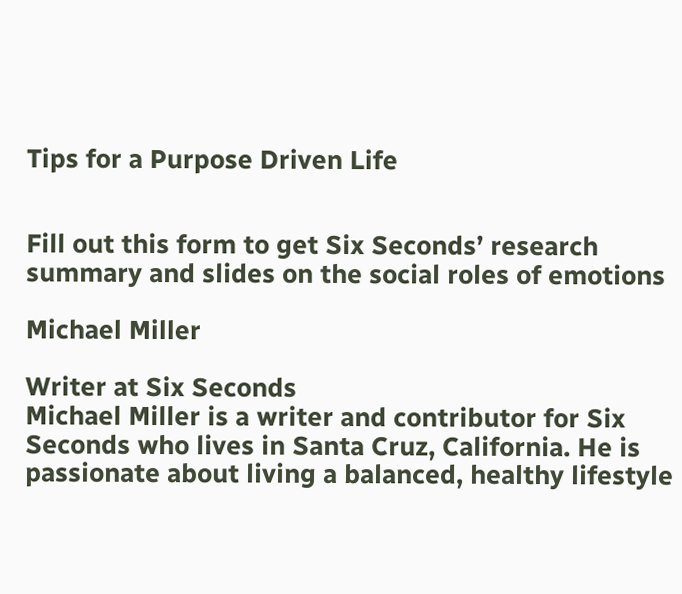Tips for a Purpose Driven Life


Fill out this form to get Six Seconds’ research summary and slides on the social roles of emotions

Michael Miller

Writer at Six Seconds
Michael Miller is a writer and contributor for Six Seconds who lives in Santa Cruz, California. He is passionate about living a balanced, healthy lifestyle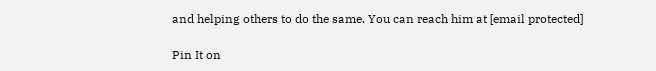and helping others to do the same. You can reach him at [email protected]

Pin It on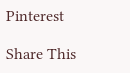Pinterest

Share This